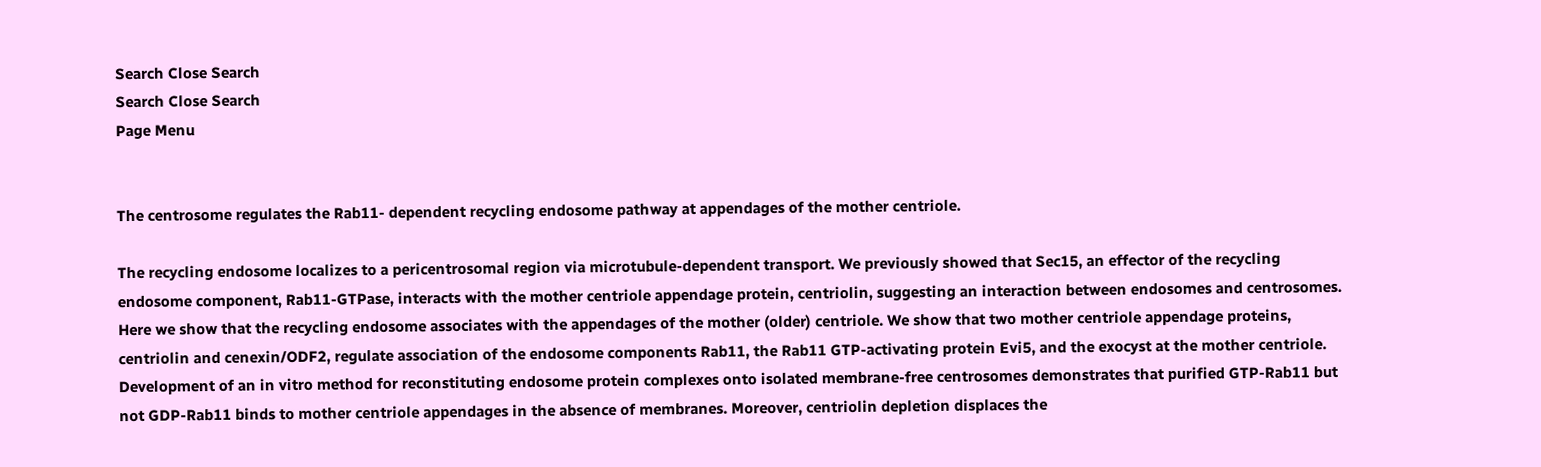Search Close Search
Search Close Search
Page Menu


The centrosome regulates the Rab11- dependent recycling endosome pathway at appendages of the mother centriole.

The recycling endosome localizes to a pericentrosomal region via microtubule-dependent transport. We previously showed that Sec15, an effector of the recycling endosome component, Rab11-GTPase, interacts with the mother centriole appendage protein, centriolin, suggesting an interaction between endosomes and centrosomes. Here we show that the recycling endosome associates with the appendages of the mother (older) centriole. We show that two mother centriole appendage proteins, centriolin and cenexin/ODF2, regulate association of the endosome components Rab11, the Rab11 GTP-activating protein Evi5, and the exocyst at the mother centriole. Development of an in vitro method for reconstituting endosome protein complexes onto isolated membrane-free centrosomes demonstrates that purified GTP-Rab11 but not GDP-Rab11 binds to mother centriole appendages in the absence of membranes. Moreover, centriolin depletion displaces the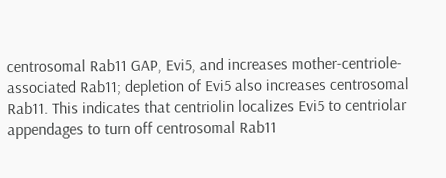centrosomal Rab11 GAP, Evi5, and increases mother-centriole-associated Rab11; depletion of Evi5 also increases centrosomal Rab11. This indicates that centriolin localizes Evi5 to centriolar appendages to turn off centrosomal Rab11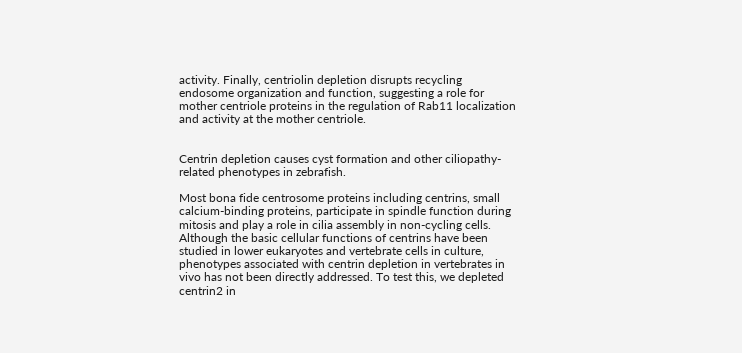activity. Finally, centriolin depletion disrupts recycling endosome organization and function, suggesting a role for mother centriole proteins in the regulation of Rab11 localization and activity at the mother centriole.


Centrin depletion causes cyst formation and other ciliopathy-related phenotypes in zebrafish.

Most bona fide centrosome proteins including centrins, small calcium-binding proteins, participate in spindle function during mitosis and play a role in cilia assembly in non-cycling cells. Although the basic cellular functions of centrins have been studied in lower eukaryotes and vertebrate cells in culture, phenotypes associated with centrin depletion in vertebrates in vivo has not been directly addressed. To test this, we depleted centrin2 in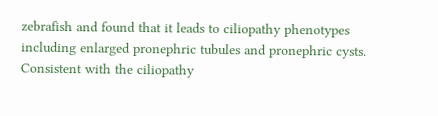zebrafish and found that it leads to ciliopathy phenotypes including enlarged pronephric tubules and pronephric cysts. Consistent with the ciliopathy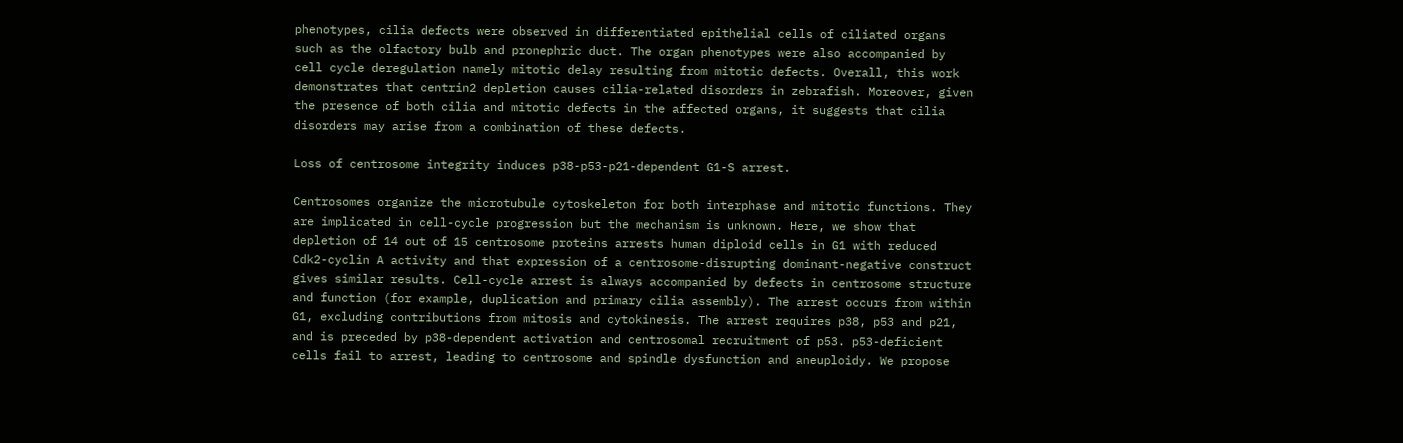phenotypes, cilia defects were observed in differentiated epithelial cells of ciliated organs such as the olfactory bulb and pronephric duct. The organ phenotypes were also accompanied by cell cycle deregulation namely mitotic delay resulting from mitotic defects. Overall, this work demonstrates that centrin2 depletion causes cilia-related disorders in zebrafish. Moreover, given the presence of both cilia and mitotic defects in the affected organs, it suggests that cilia disorders may arise from a combination of these defects.

Loss of centrosome integrity induces p38-p53-p21-dependent G1-S arrest.

Centrosomes organize the microtubule cytoskeleton for both interphase and mitotic functions. They are implicated in cell-cycle progression but the mechanism is unknown. Here, we show that depletion of 14 out of 15 centrosome proteins arrests human diploid cells in G1 with reduced Cdk2-cyclin A activity and that expression of a centrosome-disrupting dominant-negative construct gives similar results. Cell-cycle arrest is always accompanied by defects in centrosome structure and function (for example, duplication and primary cilia assembly). The arrest occurs from within G1, excluding contributions from mitosis and cytokinesis. The arrest requires p38, p53 and p21, and is preceded by p38-dependent activation and centrosomal recruitment of p53. p53-deficient cells fail to arrest, leading to centrosome and spindle dysfunction and aneuploidy. We propose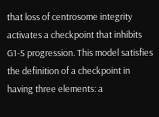that loss of centrosome integrity activates a checkpoint that inhibits G1-S progression. This model satisfies the definition of a checkpoint in having three elements: a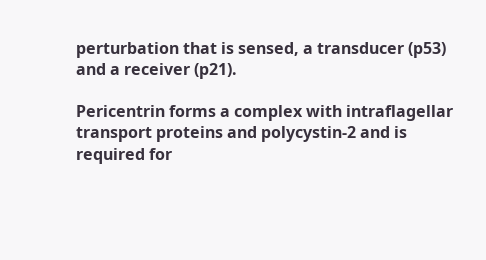perturbation that is sensed, a transducer (p53) and a receiver (p21).

Pericentrin forms a complex with intraflagellar transport proteins and polycystin-2 and is required for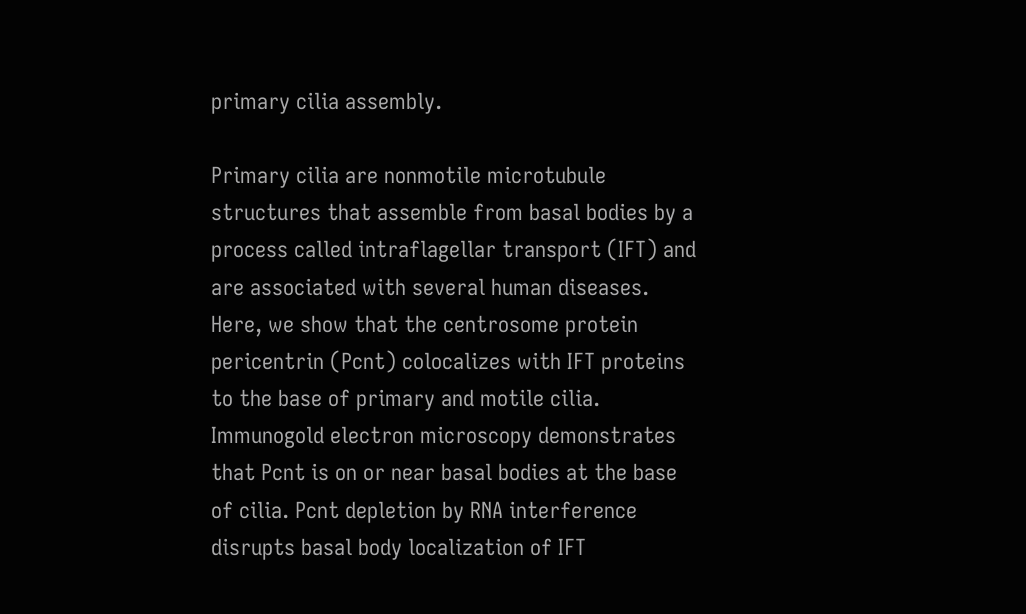primary cilia assembly.

Primary cilia are nonmotile microtubule structures that assemble from basal bodies by a process called intraflagellar transport (IFT) and are associated with several human diseases. Here, we show that the centrosome protein pericentrin (Pcnt) colocalizes with IFT proteins to the base of primary and motile cilia. Immunogold electron microscopy demonstrates that Pcnt is on or near basal bodies at the base of cilia. Pcnt depletion by RNA interference disrupts basal body localization of IFT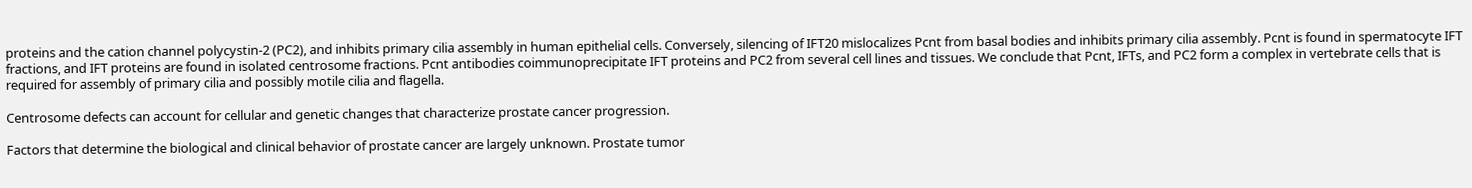proteins and the cation channel polycystin-2 (PC2), and inhibits primary cilia assembly in human epithelial cells. Conversely, silencing of IFT20 mislocalizes Pcnt from basal bodies and inhibits primary cilia assembly. Pcnt is found in spermatocyte IFT fractions, and IFT proteins are found in isolated centrosome fractions. Pcnt antibodies coimmunoprecipitate IFT proteins and PC2 from several cell lines and tissues. We conclude that Pcnt, IFTs, and PC2 form a complex in vertebrate cells that is required for assembly of primary cilia and possibly motile cilia and flagella.

Centrosome defects can account for cellular and genetic changes that characterize prostate cancer progression.

Factors that determine the biological and clinical behavior of prostate cancer are largely unknown. Prostate tumor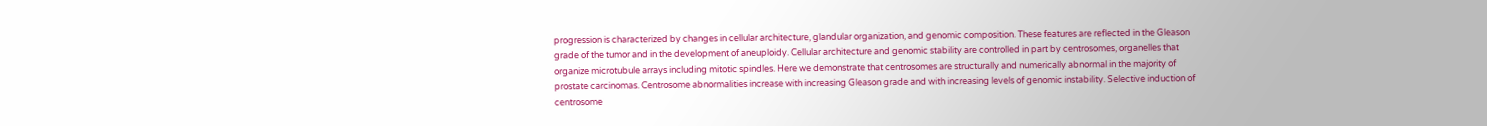progression is characterized by changes in cellular architecture, glandular organization, and genomic composition. These features are reflected in the Gleason grade of the tumor and in the development of aneuploidy. Cellular architecture and genomic stability are controlled in part by centrosomes, organelles that organize microtubule arrays including mitotic spindles. Here we demonstrate that centrosomes are structurally and numerically abnormal in the majority of prostate carcinomas. Centrosome abnormalities increase with increasing Gleason grade and with increasing levels of genomic instability. Selective induction of centrosome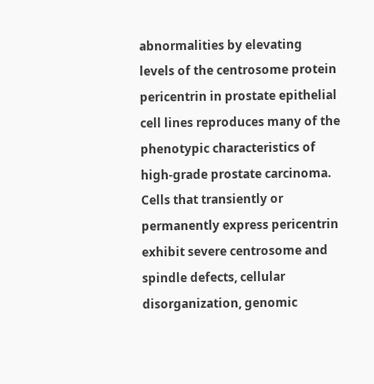abnormalities by elevating levels of the centrosome protein pericentrin in prostate epithelial cell lines reproduces many of the phenotypic characteristics of high-grade prostate carcinoma. Cells that transiently or permanently express pericentrin exhibit severe centrosome and spindle defects, cellular disorganization, genomic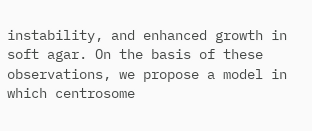instability, and enhanced growth in soft agar. On the basis of these observations, we propose a model in which centrosome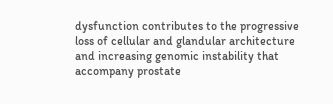dysfunction contributes to the progressive loss of cellular and glandular architecture and increasing genomic instability that accompany prostate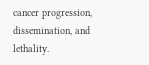cancer progression, dissemination, and lethality.